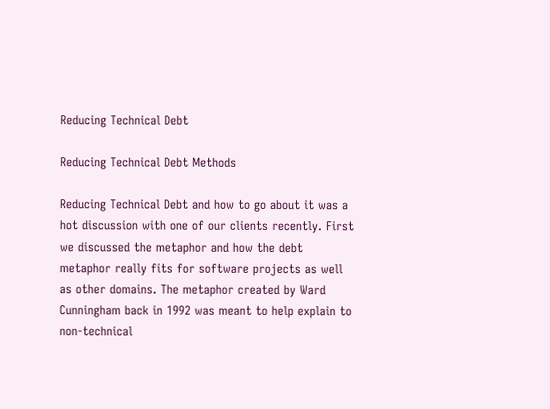Reducing Technical Debt

Reducing Technical Debt Methods

Reducing Technical Debt and how to go about it was a hot discussion with one of our clients recently. First we discussed the metaphor and how the debt metaphor really fits for software projects as well as other domains. The metaphor created by Ward Cunningham back in 1992 was meant to help explain to non-technical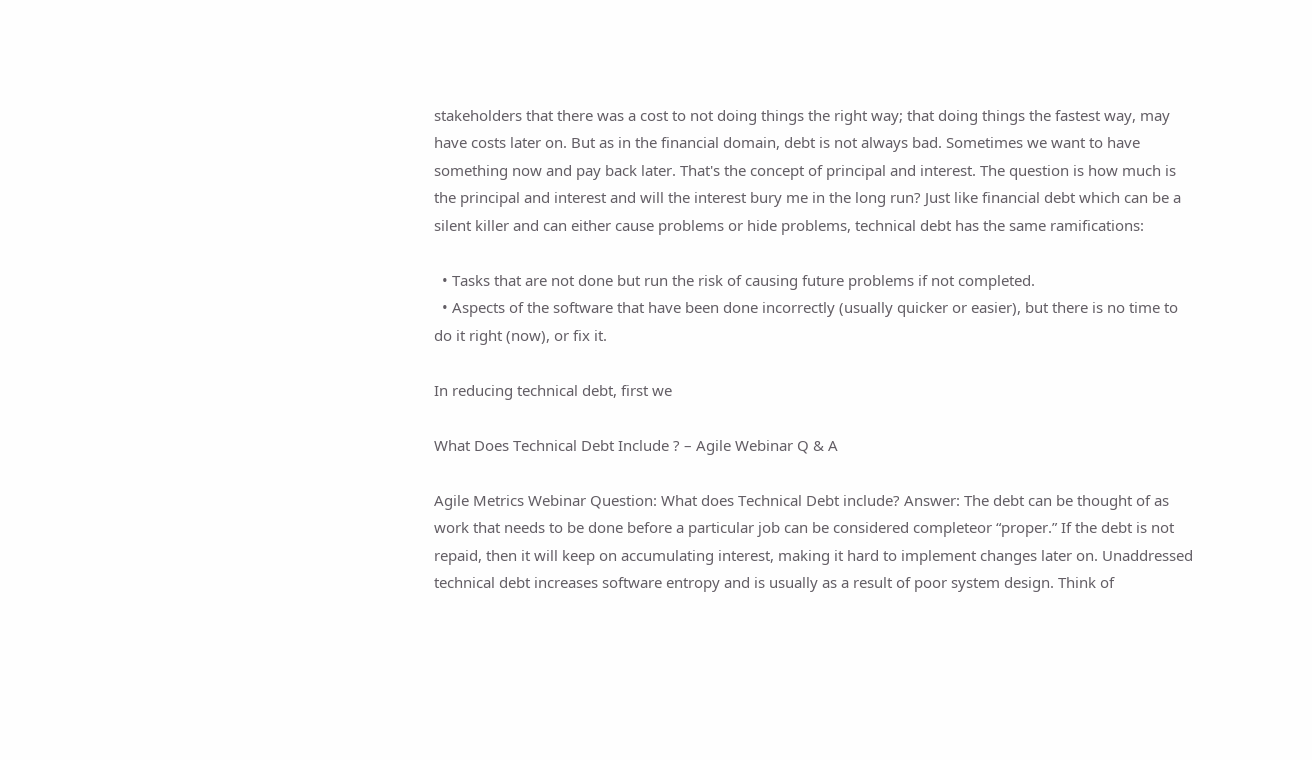stakeholders that there was a cost to not doing things the right way; that doing things the fastest way, may have costs later on. But as in the financial domain, debt is not always bad. Sometimes we want to have something now and pay back later. That's the concept of principal and interest. The question is how much is the principal and interest and will the interest bury me in the long run? Just like financial debt which can be a silent killer and can either cause problems or hide problems, technical debt has the same ramifications:

  • Tasks that are not done but run the risk of causing future problems if not completed.
  • Aspects of the software that have been done incorrectly (usually quicker or easier), but there is no time to do it right (now), or fix it.

In reducing technical debt, first we

What Does Technical Debt Include ? – Agile Webinar Q & A

Agile Metrics Webinar Question: What does Technical Debt include? Answer: The debt can be thought of as work that needs to be done before a particular job can be considered completeor “proper.” If the debt is not repaid, then it will keep on accumulating interest, making it hard to implement changes later on. Unaddressed technical debt increases software entropy and is usually as a result of poor system design. Think of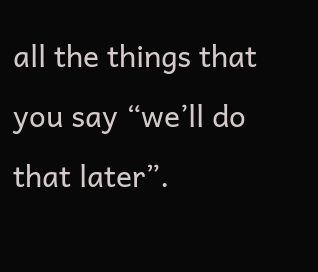all the things that you say “we’ll do that later”.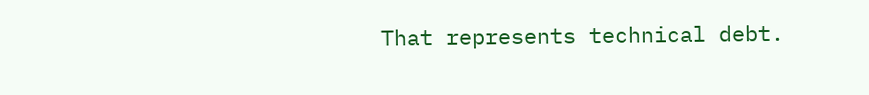That represents technical debt.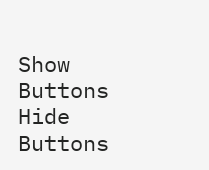Show Buttons
Hide Buttons